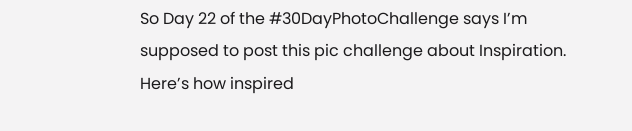So Day 22 of the #30DayPhotoChallenge says I’m supposed to post this pic challenge about Inspiration. Here’s how inspired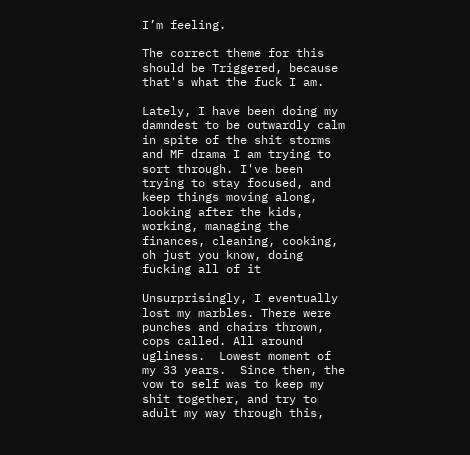I’m feeling.

The correct theme for this should be Triggered, because that's what the fuck I am.

Lately, I have been doing my damndest to be outwardly calm in spite of the shit storms and MF drama I am trying to sort through. I've been trying to stay focused, and keep things moving along, looking after the kids, working, managing the finances, cleaning, cooking, oh just you know, doing fucking all of it

Unsurprisingly, I eventually lost my marbles. There were punches and chairs thrown, cops called. All around ugliness.  Lowest moment of my 33 years.  Since then, the vow to self was to keep my shit together, and try to adult my way through this,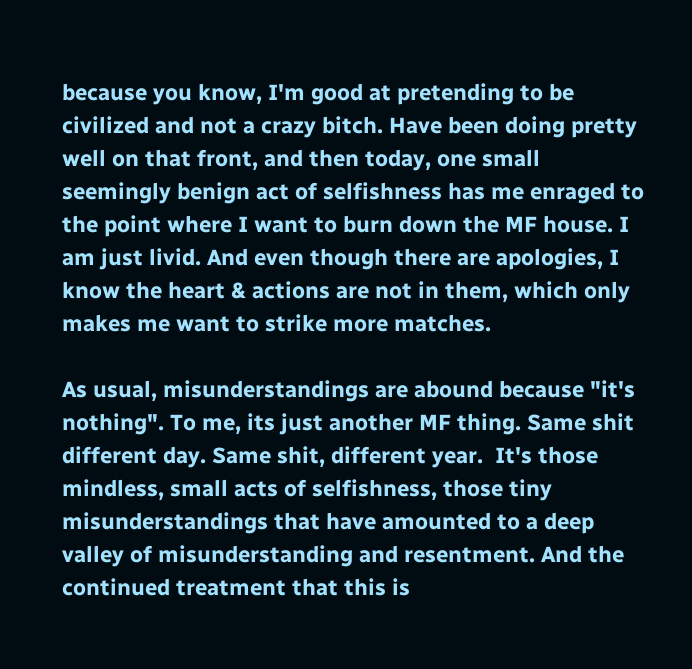because you know, I'm good at pretending to be civilized and not a crazy bitch. Have been doing pretty well on that front, and then today, one small seemingly benign act of selfishness has me enraged to the point where I want to burn down the MF house. I am just livid. And even though there are apologies, I know the heart & actions are not in them, which only makes me want to strike more matches.

As usual, misunderstandings are abound because "it's nothing". To me, its just another MF thing. Same shit different day. Same shit, different year.  It's those mindless, small acts of selfishness, those tiny misunderstandings that have amounted to a deep valley of misunderstanding and resentment. And the continued treatment that this is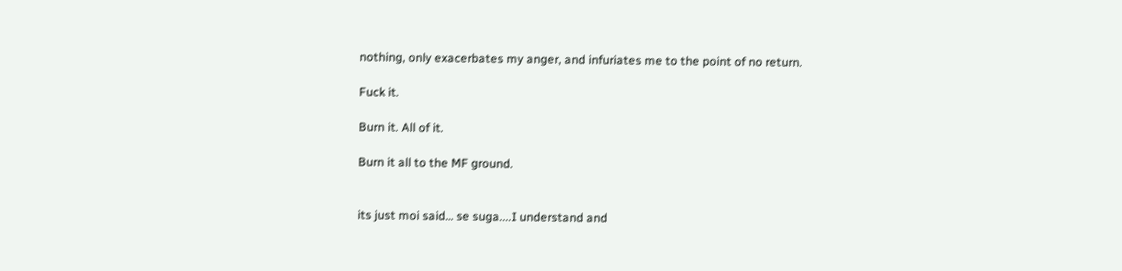nothing, only exacerbates my anger, and infuriates me to the point of no return.

Fuck it.

Burn it. All of it.

Burn it all to the MF ground.


its just moi said… se suga....I understand and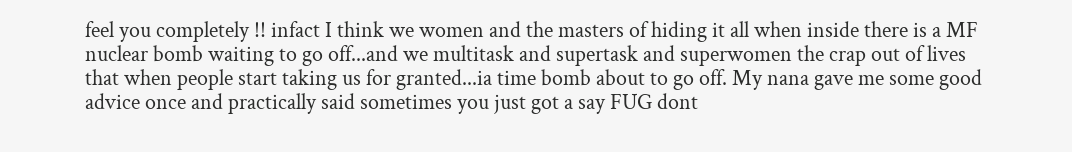feel you completely !! infact I think we women and the masters of hiding it all when inside there is a MF nuclear bomb waiting to go off...and we multitask and supertask and superwomen the crap out of lives that when people start taking us for granted...ia time bomb about to go off. My nana gave me some good advice once and practically said sometimes you just got a say FUG dont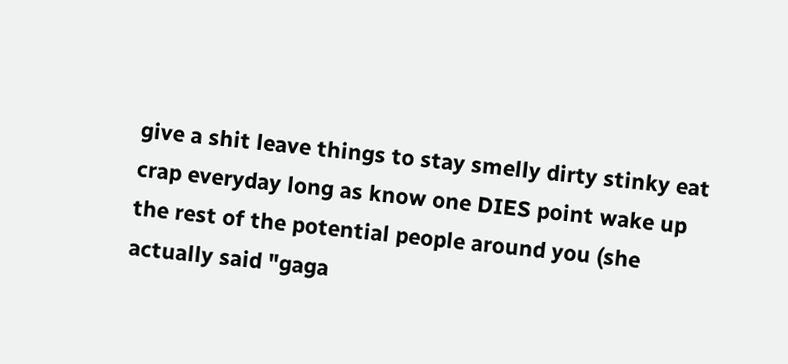give a shit leave things to stay smelly dirty stinky eat crap everyday long as know one DIES point wake up the rest of the potential people around you (she actually said "gaga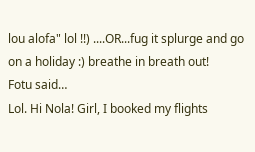lou alofa" lol !!) ....OR...fug it splurge and go on a holiday :) breathe in breath out!
Fotu said…
Lol. Hi Nola! Girl, I booked my flights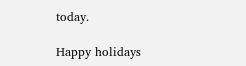today.

Happy holidays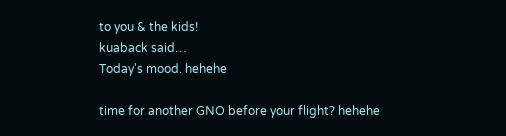to you & the kids!
kuaback said…
Today's mood. hehehe

time for another GNO before your flight? hehehe